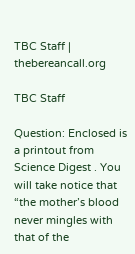TBC Staff | thebereancall.org

TBC Staff

Question: Enclosed is a printout from Science Digest . You will take notice that “the mother’s blood never mingles with that of the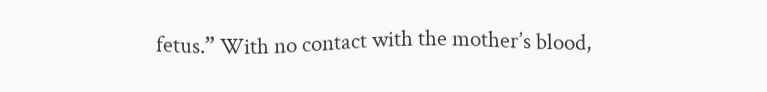fetus.” With no contact with the mother’s blood,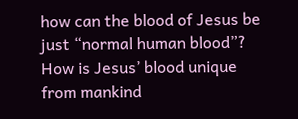how can the blood of Jesus be just “normal human blood”? How is Jesus’ blood unique from mankind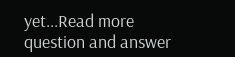yet...Read more
question and answer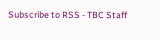Subscribe to RSS - TBC Staff